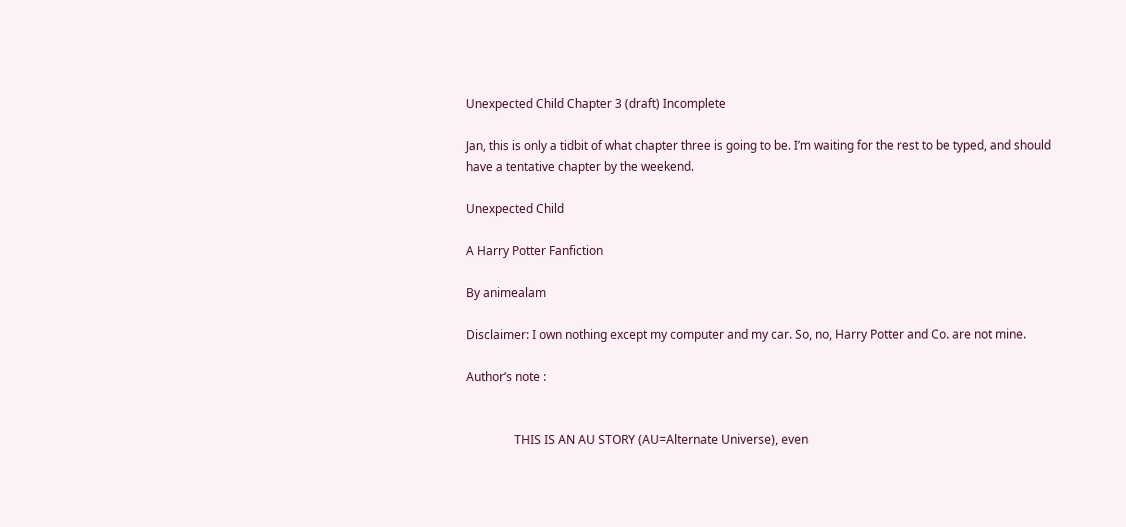Unexpected Child Chapter 3 (draft) Incomplete

Jan, this is only a tidbit of what chapter three is going to be. I’m waiting for the rest to be typed, and should have a tentative chapter by the weekend.

Unexpected Child

A Harry Potter Fanfiction

By animealam

Disclaimer: I own nothing except my computer and my car. So, no, Harry Potter and Co. are not mine.

Author’s note :


                THIS IS AN AU STORY (AU=Alternate Universe), even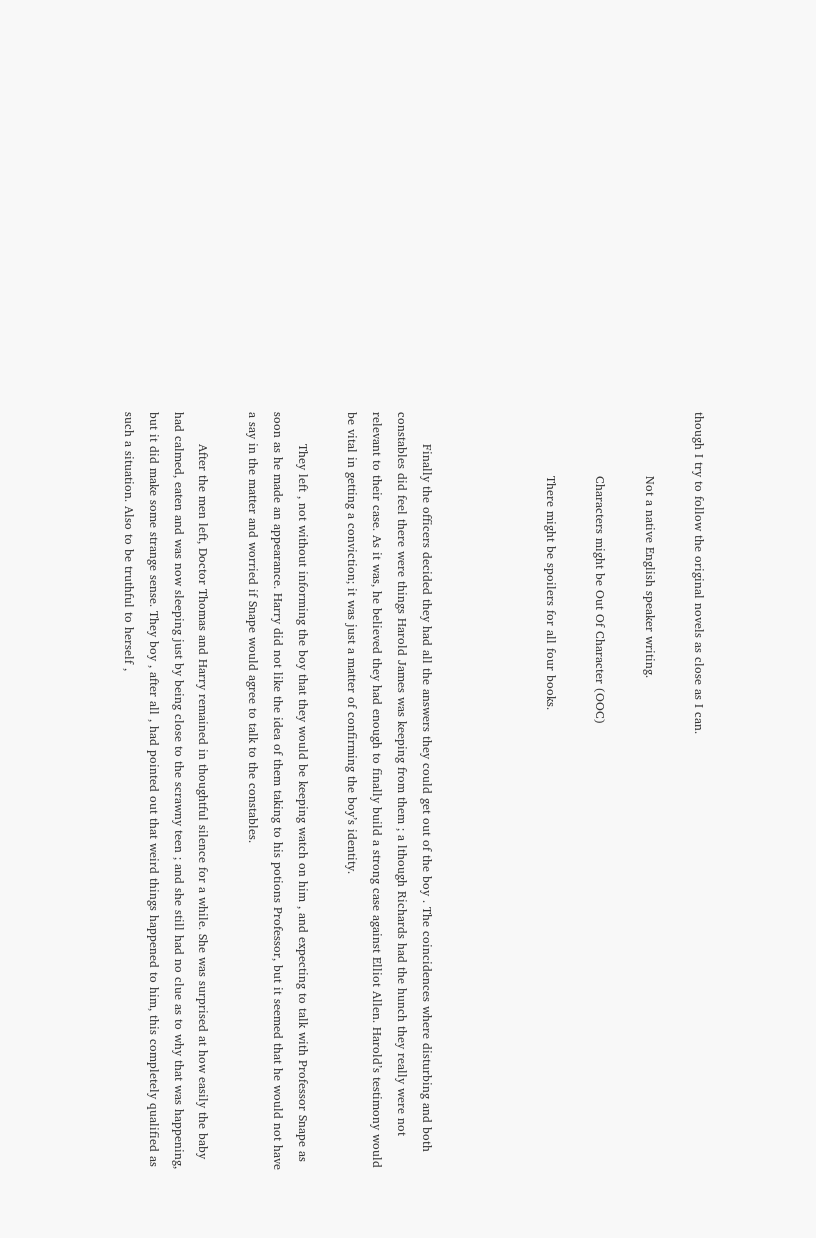though I try to follow the original novels as close as I can.

                Not a native English speaker writing.

                Characters might be Out Of Character (OOC)

                There might be spoilers for all four books.




        Finally the officers decided they had all the answers they could get out of the boy . The coincidences where disturbing and both constables did feel there were things Harold James was keeping from them ; a lthough Richards had the hunch they really were not relevant to their case. As it was, he believed they had enough to finally build a strong case against Elliot Allen. Harold’s testimony would be vital in getting a conviction; it was just a matter of confirming the boy’s identity.

        They left , not without informing the boy that they would be keeping watch on him , and expecting to talk with Professor Snape as soon as he made an appearance. Harry did not like the idea of them taking to his potions Professor, but it seemed that he would not have a say in the matter and worried if Snape would agree to talk to the constables.

        After the men left, Doctor Thomas and Harry remained in thoughtful silence for a while. She was surprised at how easily the baby had calmed, eaten and was now sleeping just by being close to the scrawny teen ; and she still had no clue as to why that was happening, but it did make some strange sense. They boy , after all , had pointed out that weird things happened to him, this completely qualified as such a situation. Also to be truthful to herself ,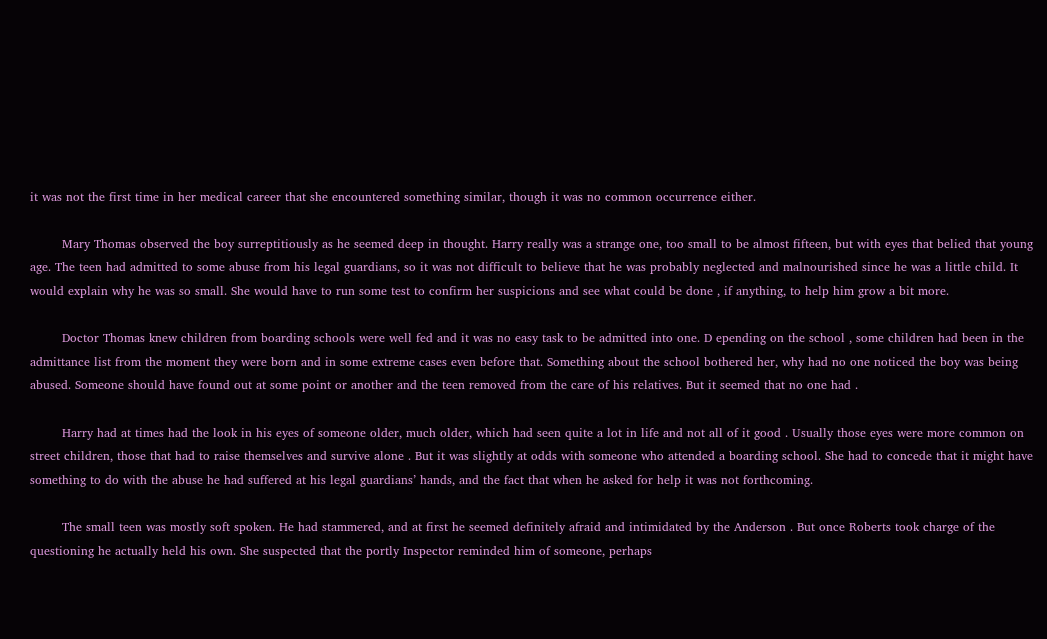it was not the first time in her medical career that she encountered something similar, though it was no common occurrence either.

        Mary Thomas observed the boy surreptitiously as he seemed deep in thought. Harry really was a strange one, too small to be almost fifteen, but with eyes that belied that young age. The teen had admitted to some abuse from his legal guardians, so it was not difficult to believe that he was probably neglected and malnourished since he was a little child. It would explain why he was so small. She would have to run some test to confirm her suspicions and see what could be done , if anything, to help him grow a bit more.

        Doctor Thomas knew children from boarding schools were well fed and it was no easy task to be admitted into one. D epending on the school , some children had been in the admittance list from the moment they were born and in some extreme cases even before that. Something about the school bothered her, why had no one noticed the boy was being abused. Someone should have found out at some point or another and the teen removed from the care of his relatives. But it seemed that no one had .

        Harry had at times had the look in his eyes of someone older, much older, which had seen quite a lot in life and not all of it good . Usually those eyes were more common on street children, those that had to raise themselves and survive alone . But it was slightly at odds with someone who attended a boarding school. She had to concede that it might have something to do with the abuse he had suffered at his legal guardians’ hands, and the fact that when he asked for help it was not forthcoming.

        The small teen was mostly soft spoken. He had stammered, and at first he seemed definitely afraid and intimidated by the Anderson . But once Roberts took charge of the questioning he actually held his own. She suspected that the portly Inspector reminded him of someone, perhaps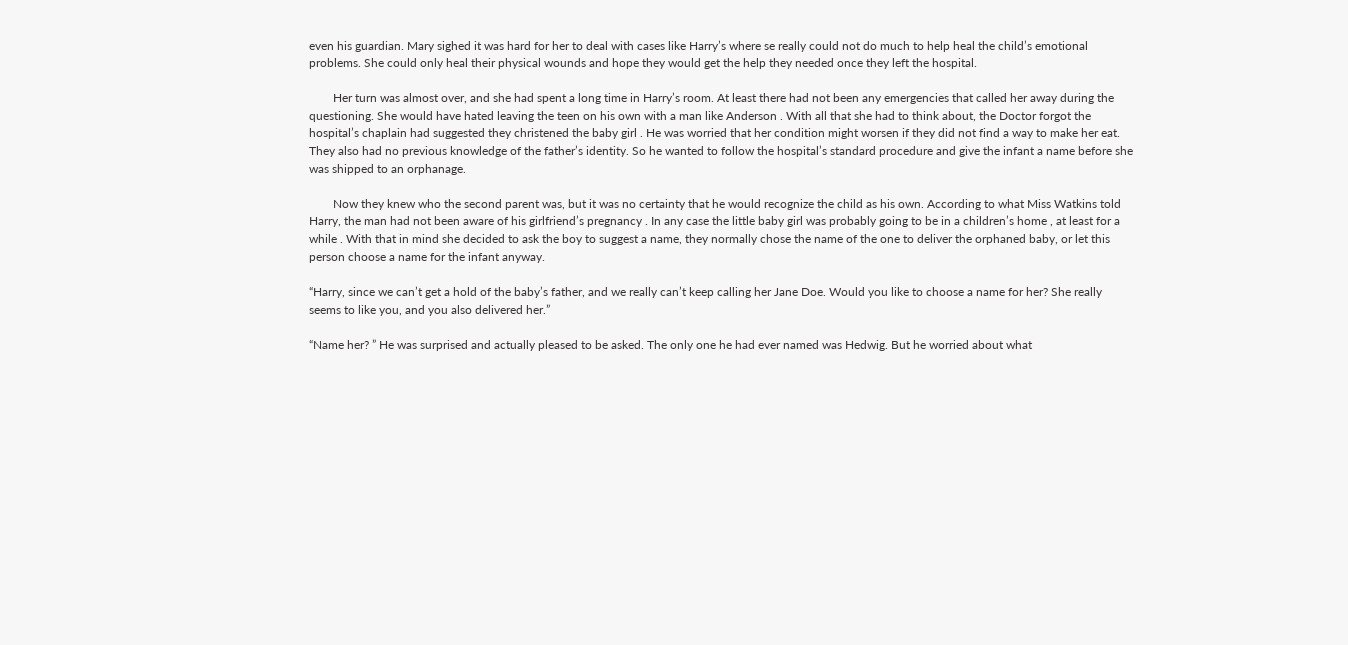even his guardian. Mary sighed it was hard for her to deal with cases like Harry’s where se really could not do much to help heal the child’s emotional problems. She could only heal their physical wounds and hope they would get the help they needed once they left the hospital.

        Her turn was almost over, and she had spent a long time in Harry’s room. At least there had not been any emergencies that called her away during the questioning. She would have hated leaving the teen on his own with a man like Anderson . With all that she had to think about, the Doctor forgot the hospital’s chaplain had suggested they christened the baby girl . He was worried that her condition might worsen if they did not find a way to make her eat. They also had no previous knowledge of the father’s identity. So he wanted to follow the hospital’s standard procedure and give the infant a name before she was shipped to an orphanage.

        Now they knew who the second parent was, but it was no certainty that he would recognize the child as his own. According to what Miss Watkins told Harry, the man had not been aware of his girlfriend’s pregnancy . In any case the little baby girl was probably going to be in a children’s home , at least for a while . With that in mind she decided to ask the boy to suggest a name, they normally chose the name of the one to deliver the orphaned baby, or let this person choose a name for the infant anyway.

“Harry, since we can’t get a hold of the baby’s father, and we really can’t keep calling her Jane Doe. Would you like to choose a name for her? She really seems to like you, and you also delivered her.”

“Name her? ” He was surprised and actually pleased to be asked. The only one he had ever named was Hedwig. But he worried about what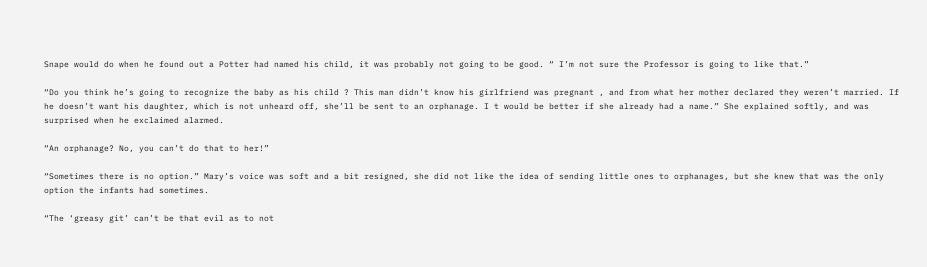Snape would do when he found out a Potter had named his child, it was probably not going to be good. “ I’m not sure the Professor is going to like that.”

“Do you think he’s going to recognize the baby as his child ? This man didn’t know his girlfriend was pregnant , and from what her mother declared they weren’t married. If he doesn’t want his daughter, which is not unheard off, she’ll be sent to an orphanage. I t would be better if she already had a name.” She explained softly, and was surprised when he exclaimed alarmed.

“An orphanage? No, you can’t do that to her!”

“Sometimes there is no option.” Mary’s voice was soft and a bit resigned, she did not like the idea of sending little ones to orphanages, but she knew that was the only option the infants had sometimes.

“The ‘greasy git’ can’t be that evil as to not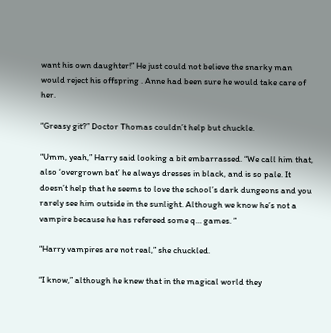want his own daughter!” He just could not believe the snarky man would reject his offspring . Anne had been sure he would take care of her.

“Greasy git?” Doctor Thomas couldn’t help but chuckle.

“Umm, yeah,” Harry said looking a bit embarrassed. “We call him that, also ‘overgrown bat’ he always dresses in black, and is so pale. It doesn’t help that he seems to love the school’s dark dungeons and you rarely see him outside in the sunlight. Although we know he’s not a vampire because he has refereed some q… games. ”

“Harry vampires are not real,” she chuckled.

“I know,” although he knew that in the magical world they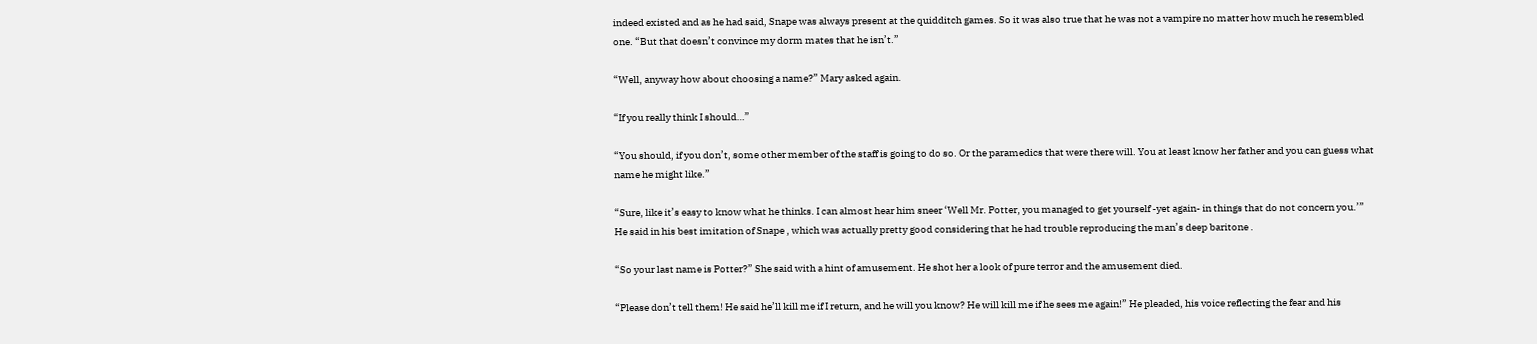indeed existed and as he had said, Snape was always present at the quidditch games. So it was also true that he was not a vampire no matter how much he resembled one. “But that doesn’t convince my dorm mates that he isn’t.”

“Well, anyway how about choosing a name?” Mary asked again.

“If you really think I should…”

“You should, if you don’t, some other member of the staff is going to do so. Or the paramedics that were there will. You at least know her father and you can guess what name he might like.”

“Sure, like it’s easy to know what he thinks. I can almost hear him sneer ‘Well Mr. Potter, you managed to get yourself -yet again- in things that do not concern you.’” He said in his best imitation of Snape , which was actually pretty good considering that he had trouble reproducing the man’s deep baritone .

“So your last name is Potter?” She said with a hint of amusement. He shot her a look of pure terror and the amusement died.

“Please don’t tell them! He said he’ll kill me if I return, and he will you know? He will kill me if he sees me again!” He pleaded, his voice reflecting the fear and his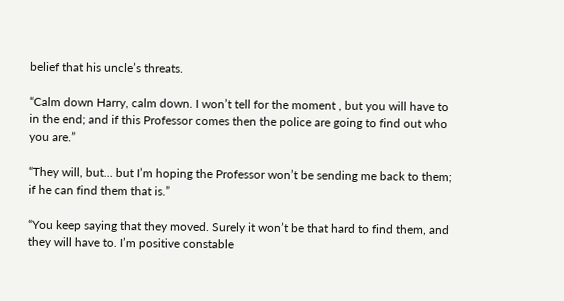belief that his uncle’s threats.

“Calm down Harry, calm down. I won’t tell for the moment , but you will have to in the end; and if this Professor comes then the police are going to find out who you are.”

“They will, but… but I’m hoping the Professor won’t be sending me back to them; if he can find them that is.”

“You keep saying that they moved. Surely it won’t be that hard to find them, and they will have to. I’m positive constable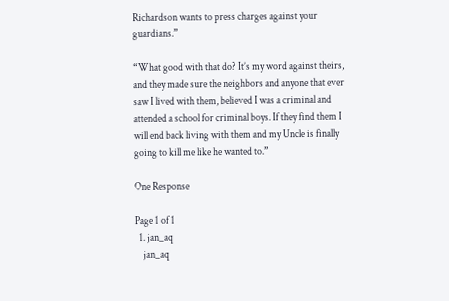Richardson wants to press charges against your guardians.”

“What good with that do? It’s my word against theirs, and they made sure the neighbors and anyone that ever saw I lived with them, believed I was a criminal and attended a school for criminal boys. If they find them I will end back living with them and my Uncle is finally going to kill me like he wanted to.”

One Response

Page 1 of 1
  1. jan_aq
    jan_aq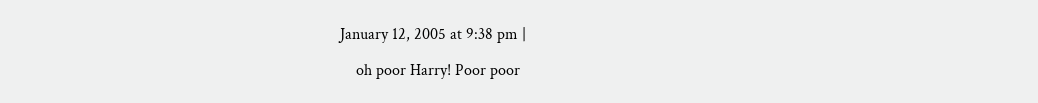January 12, 2005 at 9:38 pm |

    oh poor Harry! Poor poor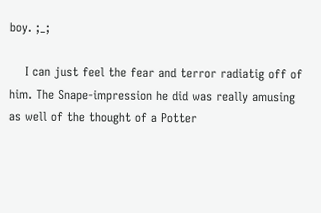boy. ;_;

    I can just feel the fear and terror radiatig off of him. The Snape-impression he did was really amusing as well of the thought of a Potter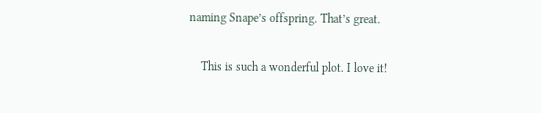naming Snape’s offspring. That’s great.

    This is such a wonderful plot. I love it!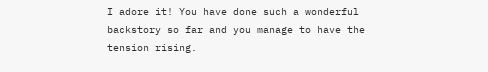I adore it! You have done such a wonderful backstory so far and you manage to have the tension rising.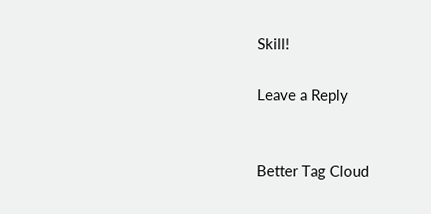Skill!

Leave a Reply


Better Tag Cloud